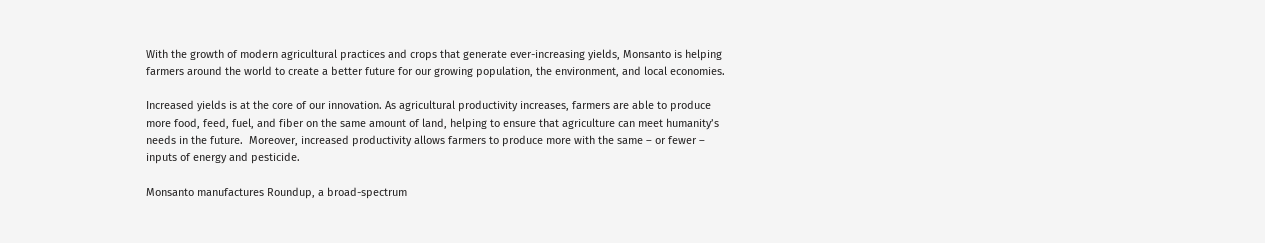With the growth of modern agricultural practices and crops that generate ever-increasing yields, Monsanto is helping farmers around the world to create a better future for our growing population, the environment, and local economies.

Increased yields is at the core of our innovation. As agricultural productivity increases, farmers are able to produce more food, feed, fuel, and fiber on the same amount of land, helping to ensure that agriculture can meet humanity’s needs in the future.  Moreover, increased productivity allows farmers to produce more with the same – or fewer – inputs of energy and pesticide.

Monsanto manufactures Roundup, a broad-spectrum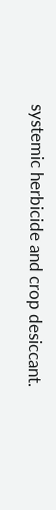systemic herbicide and crop desiccant.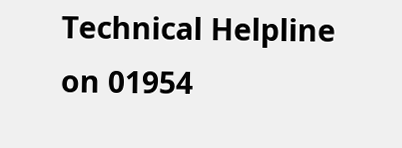Technical Helpline on 01954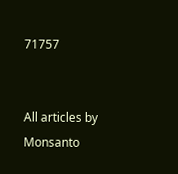71757


All articles by Monsanto